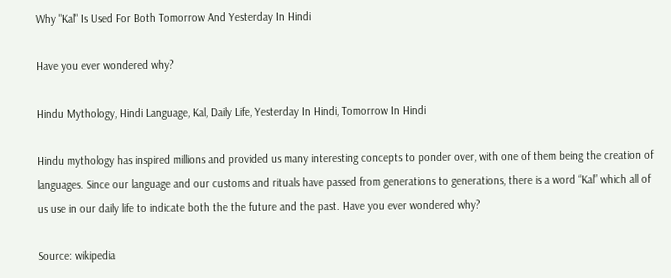Why "Kal" Is Used For Both Tomorrow And Yesterday In Hindi

Have you ever wondered why?

Hindu Mythology, Hindi Language, Kal, Daily Life, Yesterday In Hindi, Tomorrow In Hindi

Hindu mythology has inspired millions and provided us many interesting concepts to ponder over, with one of them being the creation of languages. Since our language and our customs and rituals have passed from generations to generations, there is a word “Kal” which all of us use in our daily life to indicate both the the future and the past. Have you ever wondered why?

Source: wikipedia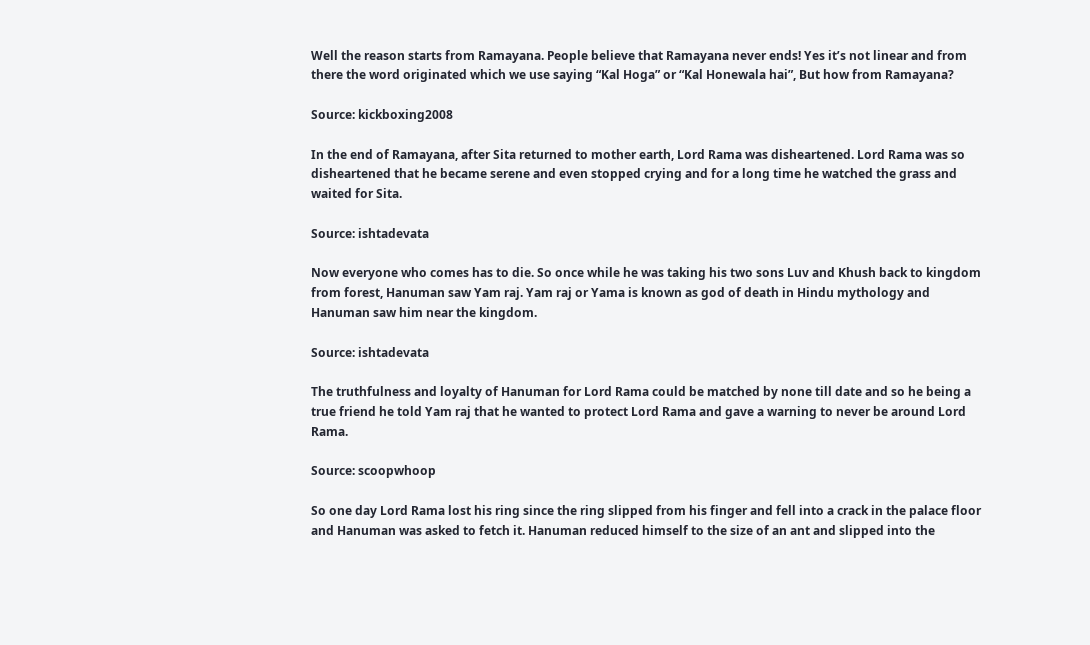Well the reason starts from Ramayana. People believe that Ramayana never ends! Yes it’s not linear and from there the word originated which we use saying “Kal Hoga” or “Kal Honewala hai”, But how from Ramayana?

Source: kickboxing2008

In the end of Ramayana, after Sita returned to mother earth, Lord Rama was disheartened. Lord Rama was so disheartened that he became serene and even stopped crying and for a long time he watched the grass and waited for Sita.

Source: ishtadevata

Now everyone who comes has to die. So once while he was taking his two sons Luv and Khush back to kingdom from forest, Hanuman saw Yam raj. Yam raj or Yama is known as god of death in Hindu mythology and Hanuman saw him near the kingdom.

Source: ishtadevata

The truthfulness and loyalty of Hanuman for Lord Rama could be matched by none till date and so he being a true friend he told Yam raj that he wanted to protect Lord Rama and gave a warning to never be around Lord Rama.

Source: scoopwhoop

So one day Lord Rama lost his ring since the ring slipped from his finger and fell into a crack in the palace floor and Hanuman was asked to fetch it. Hanuman reduced himself to the size of an ant and slipped into the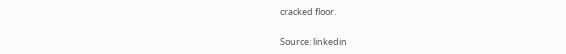cracked floor.

Source: linkedin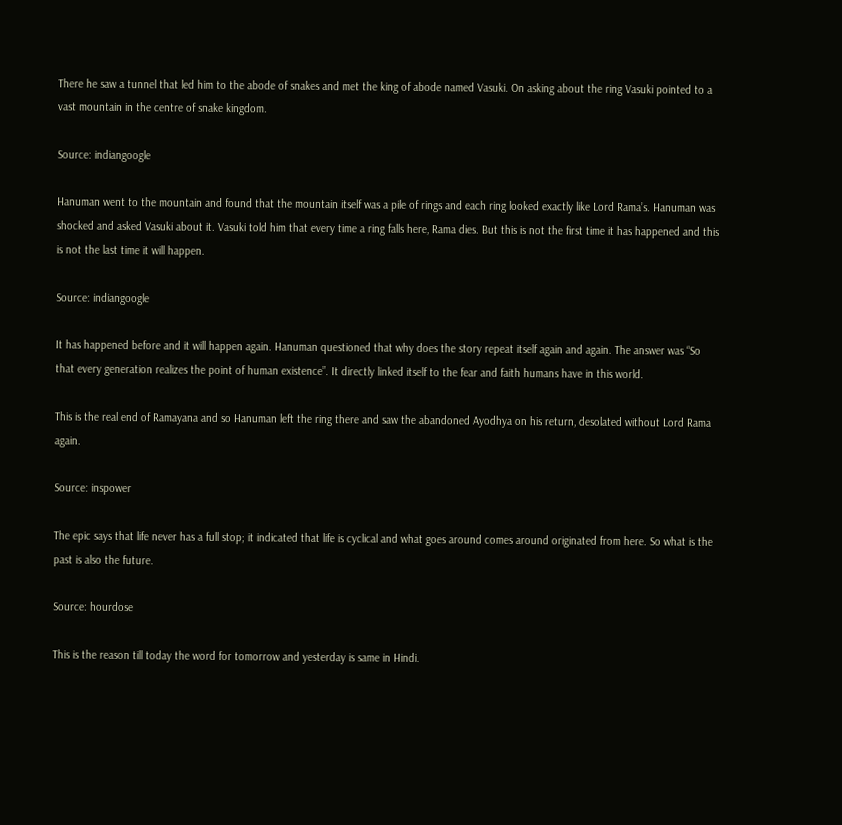There he saw a tunnel that led him to the abode of snakes and met the king of abode named Vasuki. On asking about the ring Vasuki pointed to a vast mountain in the centre of snake kingdom.

Source: indiangoogle

Hanuman went to the mountain and found that the mountain itself was a pile of rings and each ring looked exactly like Lord Rama’s. Hanuman was shocked and asked Vasuki about it. Vasuki told him that every time a ring falls here, Rama dies. But this is not the first time it has happened and this is not the last time it will happen.

Source: indiangoogle

It has happened before and it will happen again. Hanuman questioned that why does the story repeat itself again and again. The answer was “So that every generation realizes the point of human existence”. It directly linked itself to the fear and faith humans have in this world.

This is the real end of Ramayana and so Hanuman left the ring there and saw the abandoned Ayodhya on his return, desolated without Lord Rama again.

Source: inspower

The epic says that life never has a full stop; it indicated that life is cyclical and what goes around comes around originated from here. So what is the past is also the future.

Source: hourdose

This is the reason till today the word for tomorrow and yesterday is same in Hindi.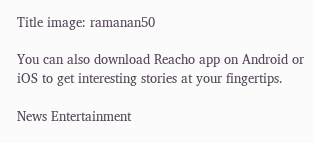Title image: ramanan50

You can also download Reacho app on Android or iOS to get interesting stories at your fingertips.

News Entertainment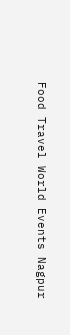Food Travel World Events Nagpur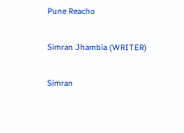Pune Reacho

Simran Jhambia (WRITER)

Simran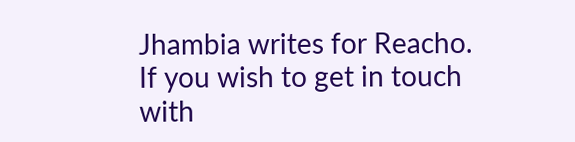Jhambia writes for Reacho. If you wish to get in touch with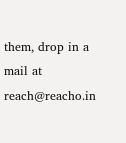them, drop in a mail at reach@reacho.in